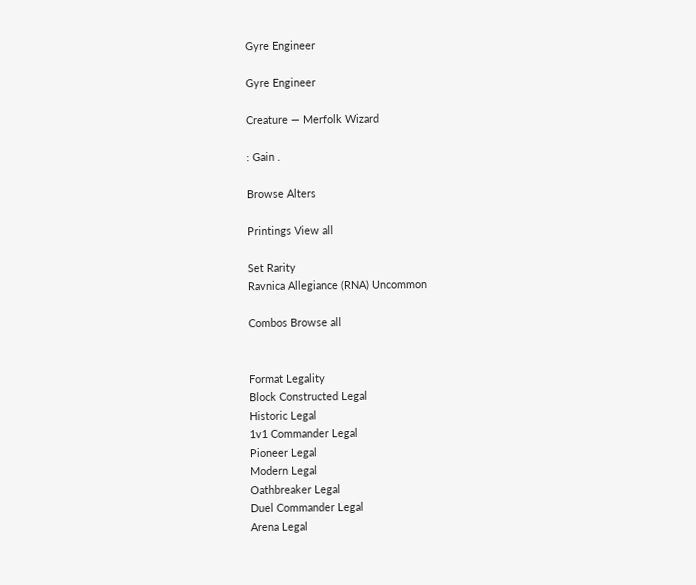Gyre Engineer

Gyre Engineer

Creature — Merfolk Wizard

: Gain .

Browse Alters

Printings View all

Set Rarity
Ravnica Allegiance (RNA) Uncommon

Combos Browse all


Format Legality
Block Constructed Legal
Historic Legal
1v1 Commander Legal
Pioneer Legal
Modern Legal
Oathbreaker Legal
Duel Commander Legal
Arena Legal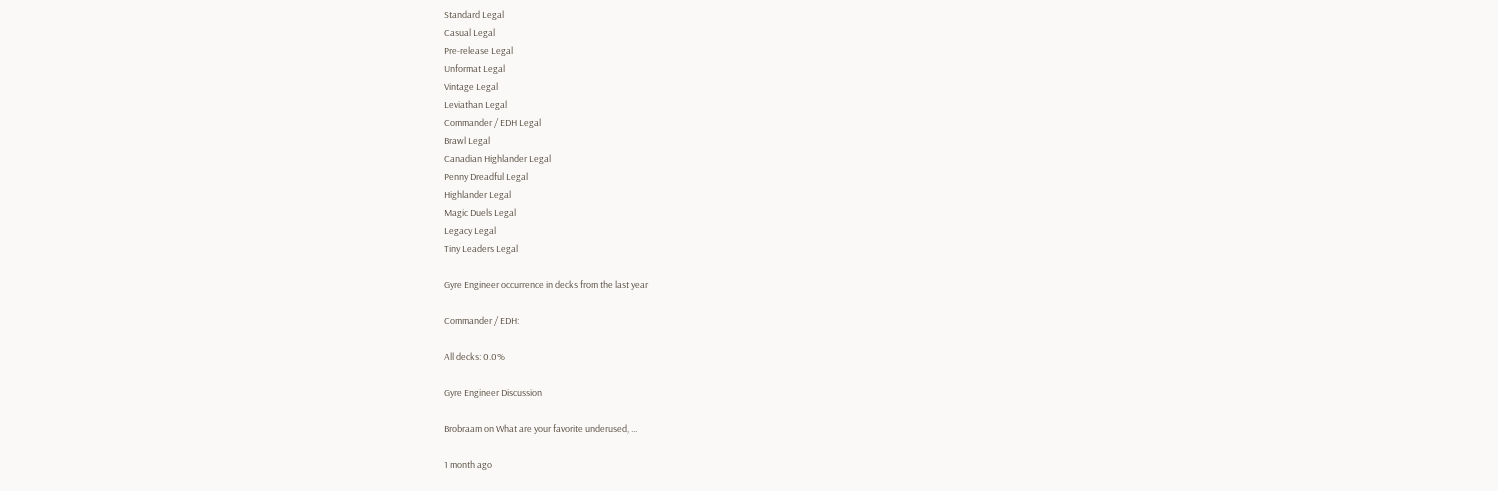Standard Legal
Casual Legal
Pre-release Legal
Unformat Legal
Vintage Legal
Leviathan Legal
Commander / EDH Legal
Brawl Legal
Canadian Highlander Legal
Penny Dreadful Legal
Highlander Legal
Magic Duels Legal
Legacy Legal
Tiny Leaders Legal

Gyre Engineer occurrence in decks from the last year

Commander / EDH:

All decks: 0.0%

Gyre Engineer Discussion

Brobraam on What are your favorite underused, ...

1 month ago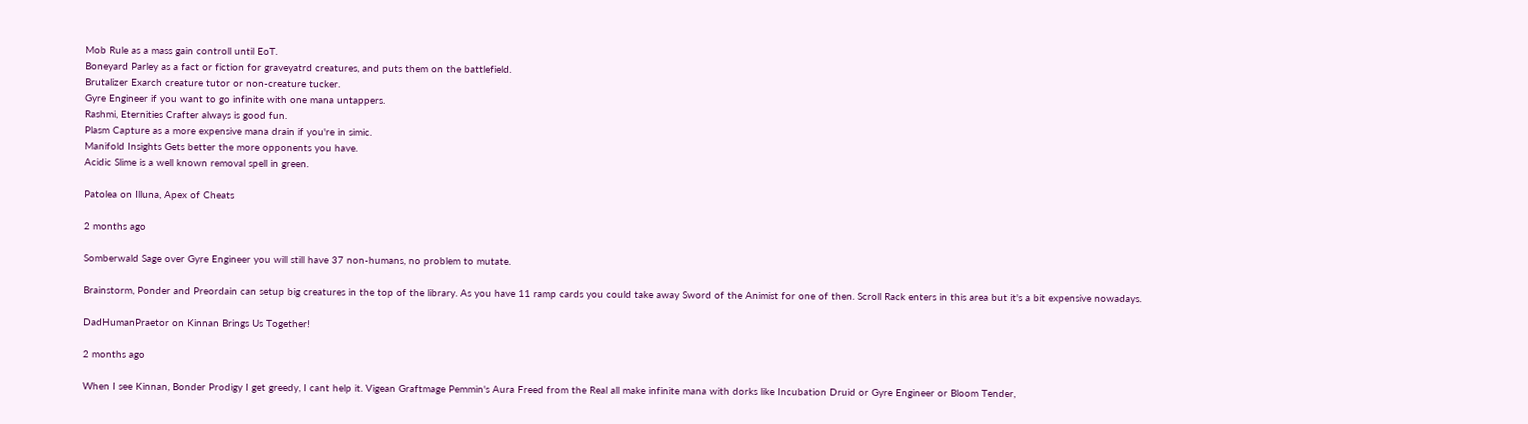Mob Rule as a mass gain controll until EoT.
Boneyard Parley as a fact or fiction for graveyatrd creatures, and puts them on the battlefield.
Brutalizer Exarch creature tutor or non-creature tucker.
Gyre Engineer if you want to go infinite with one mana untappers.
Rashmi, Eternities Crafter always is good fun.
Plasm Capture as a more expensive mana drain if you're in simic.
Manifold Insights Gets better the more opponents you have.
Acidic Slime is a well known removal spell in green.

Patolea on Illuna, Apex of Cheats

2 months ago

Somberwald Sage over Gyre Engineer you will still have 37 non-humans, no problem to mutate.

Brainstorm, Ponder and Preordain can setup big creatures in the top of the library. As you have 11 ramp cards you could take away Sword of the Animist for one of then. Scroll Rack enters in this area but it's a bit expensive nowadays.

DadHumanPraetor on Kinnan Brings Us Together!

2 months ago

When I see Kinnan, Bonder Prodigy I get greedy, I cant help it. Vigean Graftmage Pemmin's Aura Freed from the Real all make infinite mana with dorks like Incubation Druid or Gyre Engineer or Bloom Tender,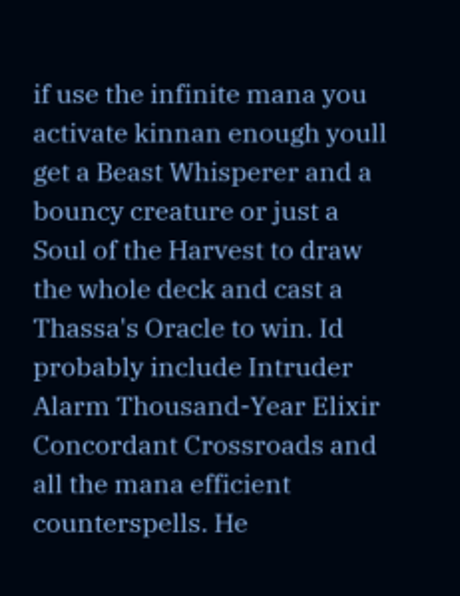if use the infinite mana you activate kinnan enough youll get a Beast Whisperer and a bouncy creature or just a Soul of the Harvest to draw the whole deck and cast a Thassa's Oracle to win. Id probably include Intruder Alarm Thousand-Year Elixir Concordant Crossroads and all the mana efficient counterspells. He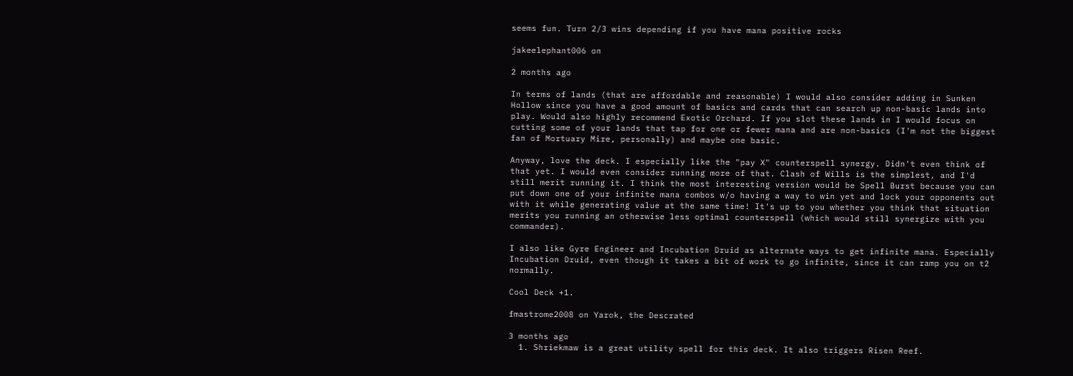seems fun. Turn 2/3 wins depending if you have mana positive rocks

jakeelephant006 on

2 months ago

In terms of lands (that are affordable and reasonable) I would also consider adding in Sunken Hollow since you have a good amount of basics and cards that can search up non-basic lands into play. Would also highly recommend Exotic Orchard. If you slot these lands in I would focus on cutting some of your lands that tap for one or fewer mana and are non-basics (I'm not the biggest fan of Mortuary Mire, personally) and maybe one basic.

Anyway, love the deck. I especially like the "pay X" counterspell synergy. Didn't even think of that yet. I would even consider running more of that. Clash of Wills is the simplest, and I'd still merit running it. I think the most interesting version would be Spell Burst because you can put down one of your infinite mana combos w/o having a way to win yet and lock your opponents out with it while generating value at the same time! It's up to you whether you think that situation merits you running an otherwise less optimal counterspell (which would still synergize with you commander).

I also like Gyre Engineer and Incubation Druid as alternate ways to get infinite mana. Especially Incubation Druid, even though it takes a bit of work to go infinite, since it can ramp you on t2 normally.

Cool Deck +1.

fmastrome2008 on Yarok, the Descrated

3 months ago
  1. Shriekmaw is a great utility spell for this deck. It also triggers Risen Reef.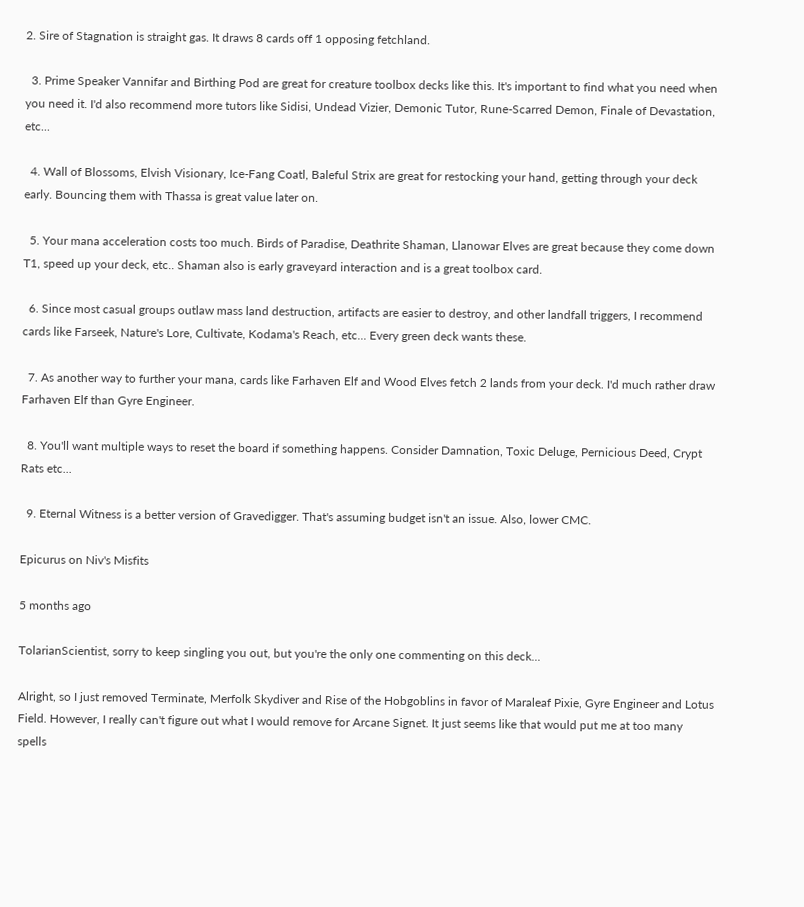2. Sire of Stagnation is straight gas. It draws 8 cards off 1 opposing fetchland.

  3. Prime Speaker Vannifar and Birthing Pod are great for creature toolbox decks like this. It's important to find what you need when you need it. I'd also recommend more tutors like Sidisi, Undead Vizier, Demonic Tutor, Rune-Scarred Demon, Finale of Devastation, etc...

  4. Wall of Blossoms, Elvish Visionary, Ice-Fang Coatl, Baleful Strix are great for restocking your hand, getting through your deck early. Bouncing them with Thassa is great value later on.

  5. Your mana acceleration costs too much. Birds of Paradise, Deathrite Shaman, Llanowar Elves are great because they come down T1, speed up your deck, etc.. Shaman also is early graveyard interaction and is a great toolbox card.

  6. Since most casual groups outlaw mass land destruction, artifacts are easier to destroy, and other landfall triggers, I recommend cards like Farseek, Nature's Lore, Cultivate, Kodama's Reach, etc... Every green deck wants these.

  7. As another way to further your mana, cards like Farhaven Elf and Wood Elves fetch 2 lands from your deck. I'd much rather draw Farhaven Elf than Gyre Engineer.

  8. You'll want multiple ways to reset the board if something happens. Consider Damnation, Toxic Deluge, Pernicious Deed, Crypt Rats etc...

  9. Eternal Witness is a better version of Gravedigger. That's assuming budget isn't an issue. Also, lower CMC.

Epicurus on Niv's Misfits

5 months ago

TolarianScientist, sorry to keep singling you out, but you're the only one commenting on this deck...

Alright, so I just removed Terminate, Merfolk Skydiver and Rise of the Hobgoblins in favor of Maraleaf Pixie, Gyre Engineer and Lotus Field. However, I really can't figure out what I would remove for Arcane Signet. It just seems like that would put me at too many spells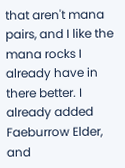that aren't mana pairs, and I like the mana rocks I already have in there better. I already added Faeburrow Elder, and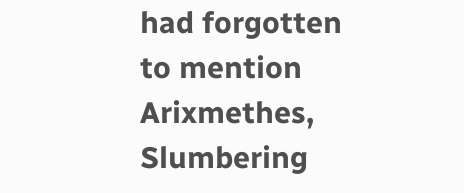had forgotten to mention Arixmethes, Slumbering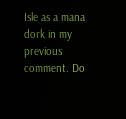Isle as a mana dork in my previous comment. Do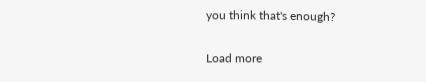you think that's enough?

Load more